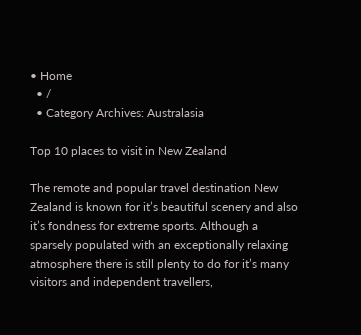• Home
  • /
  • Category Archives: Australasia

Top 10 places to visit in New Zealand

The remote and popular travel destination New Zealand is known for it’s beautiful scenery and also it’s fondness for extreme sports. Although a sparsely populated with an exceptionally relaxing atmosphere there is still plenty to do for it’s many visitors and independent travellers,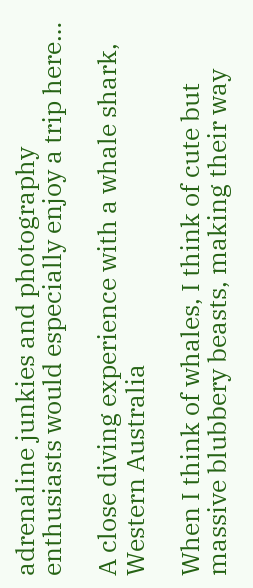adrenaline junkies and photography enthusiasts would especially enjoy a trip here…

A close diving experience with a whale shark, Western Australia

When I think of whales, I think of cute but massive blubbery beasts, making their way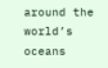around the world’s oceans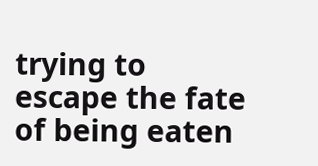trying to escape the fate of being eaten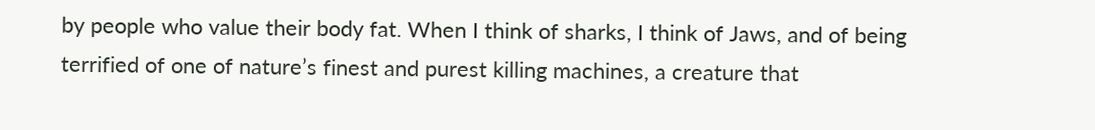by people who value their body fat. When I think of sharks, I think of Jaws, and of being terrified of one of nature’s finest and purest killing machines, a creature that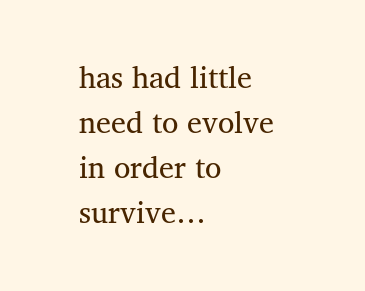has had little need to evolve in order to survive…